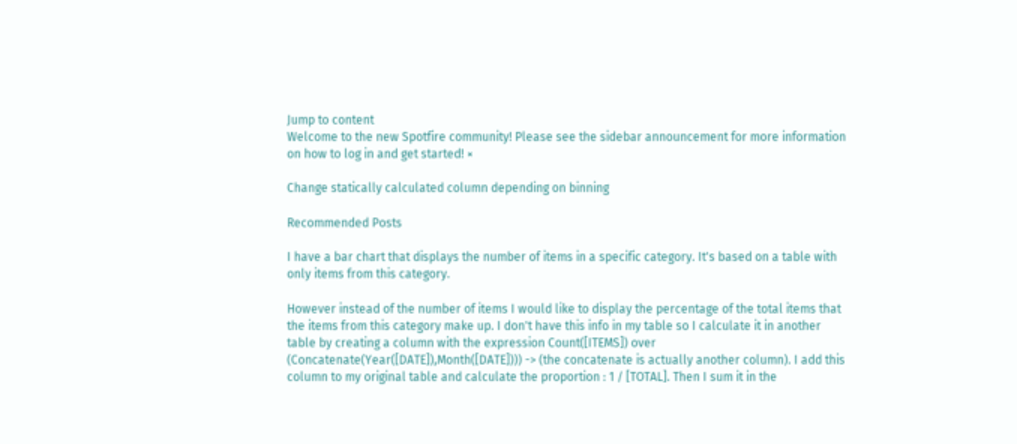Jump to content
Welcome to the new Spotfire community! Please see the sidebar announcement for more information on how to log in and get started! ×

Change statically calculated column depending on binning

Recommended Posts

I have a bar chart that displays the number of items in a specific category. It's based on a table with only items from this category.

However instead of the number of items I would like to display the percentage of the total items that the items from this category make up. I don't have this info in my table so I calculate it in another table by creating a column with the expression Count([ITEMS]) over (Concatenate(Year([DATE]),Month([DATE]))) -> (the concatenate is actually another column). I add this column to my original table and calculate the proportion : 1 / [TOTAL]. Then I sum it in the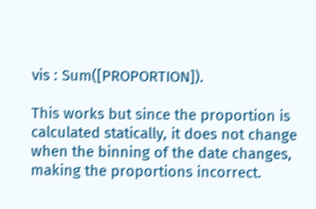vis : Sum([PROPORTION]).

This works but since the proportion is calculated statically, it does not change when the binning of the date changes, making the proportions incorrect.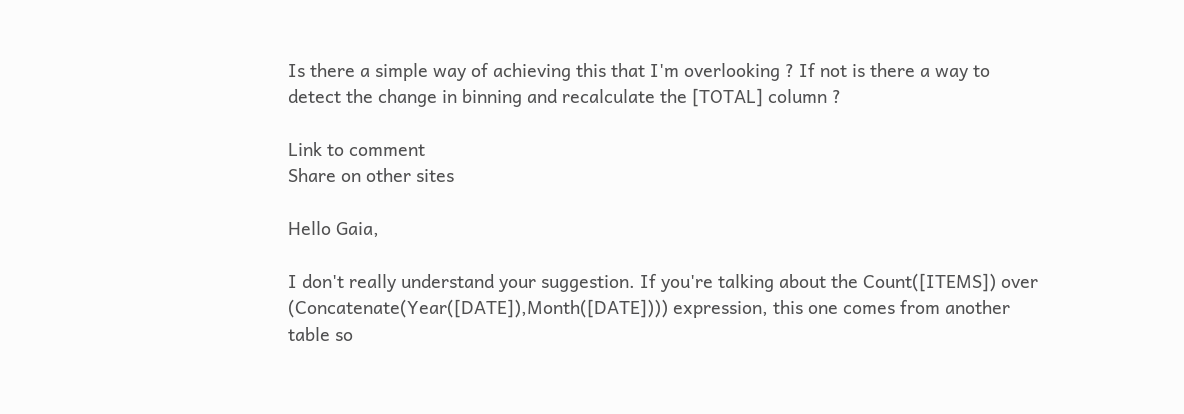Is there a simple way of achieving this that I'm overlooking ? If not is there a way to detect the change in binning and recalculate the [TOTAL] column ?

Link to comment
Share on other sites

Hello Gaia,

I don't really understand your suggestion. If you're talking about the Count([ITEMS]) over (Concatenate(Year([DATE]),Month([DATE]))) expression, this one comes from another table so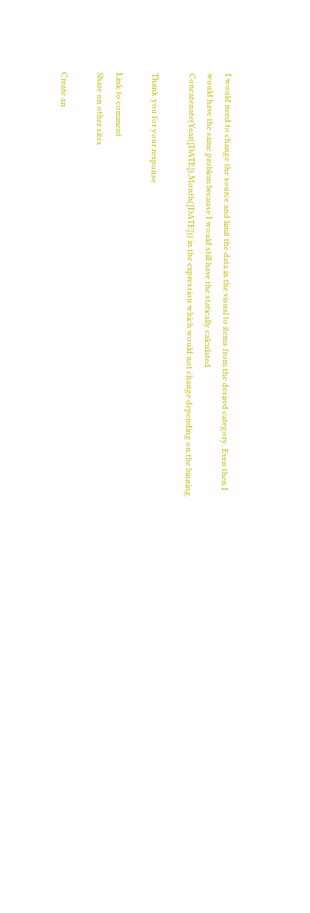I would need to change the source and limit the data in the visual to items from the desired category. Even then I would have the same problem because I would still have the statically calculated Concatenate(Year([DATE]),Month([DATE])) in the expression which would not change depending on the binning.

Thank you for your response

Link to comment
Share on other sites

Create an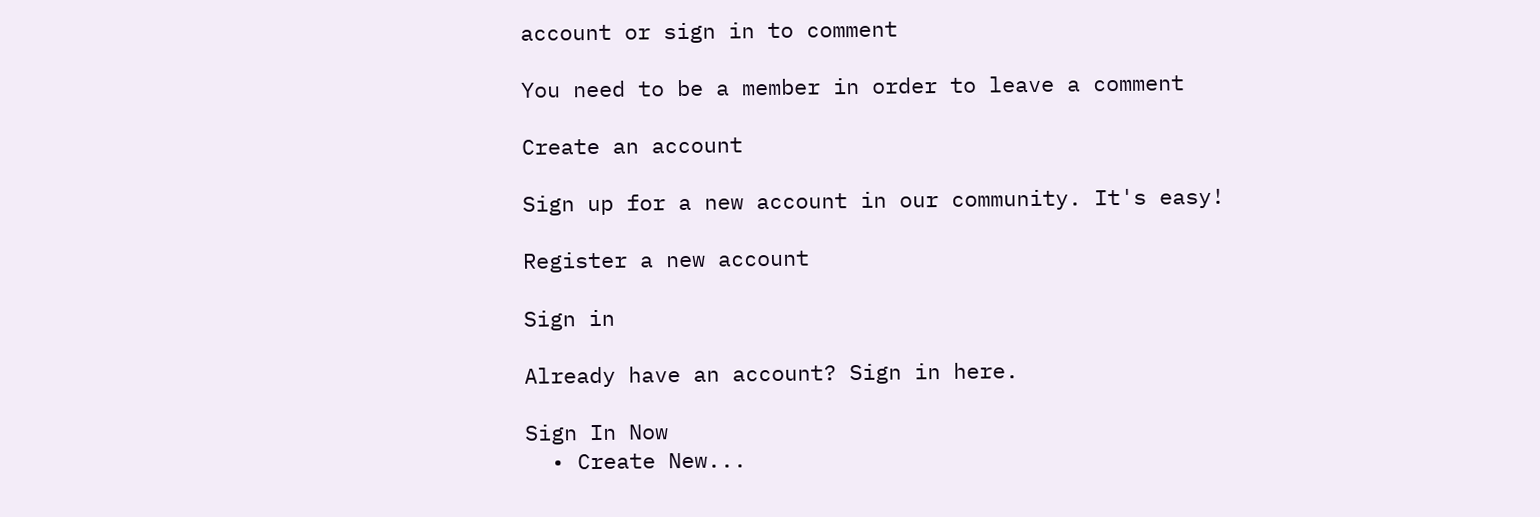account or sign in to comment

You need to be a member in order to leave a comment

Create an account

Sign up for a new account in our community. It's easy!

Register a new account

Sign in

Already have an account? Sign in here.

Sign In Now
  • Create New...